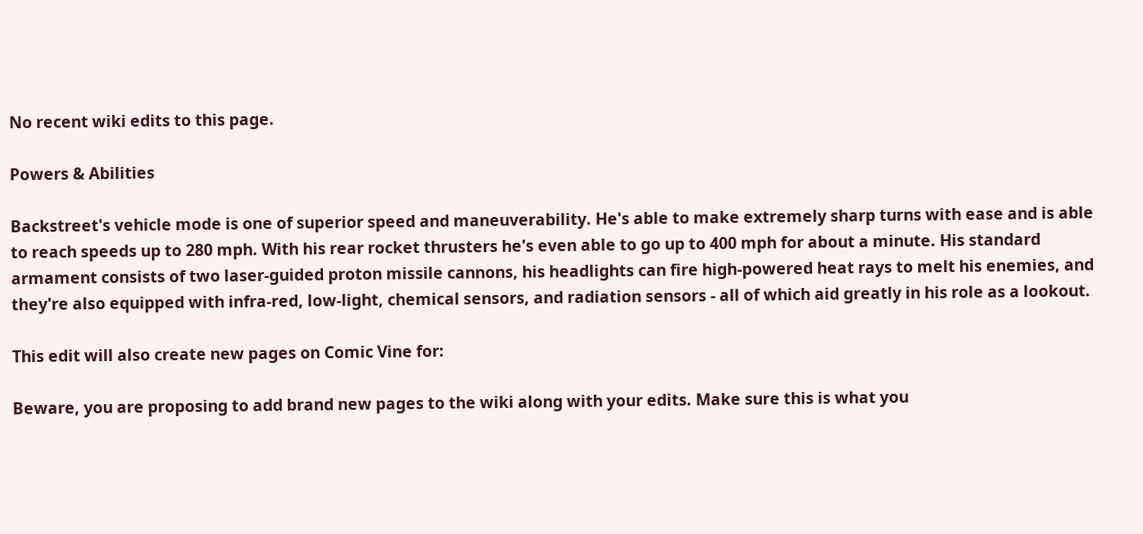No recent wiki edits to this page.

Powers & Abilities

Backstreet's vehicle mode is one of superior speed and maneuverability. He's able to make extremely sharp turns with ease and is able to reach speeds up to 280 mph. With his rear rocket thrusters he's even able to go up to 400 mph for about a minute. His standard armament consists of two laser-guided proton missile cannons, his headlights can fire high-powered heat rays to melt his enemies, and they're also equipped with infra-red, low-light, chemical sensors, and radiation sensors - all of which aid greatly in his role as a lookout.

This edit will also create new pages on Comic Vine for:

Beware, you are proposing to add brand new pages to the wiki along with your edits. Make sure this is what you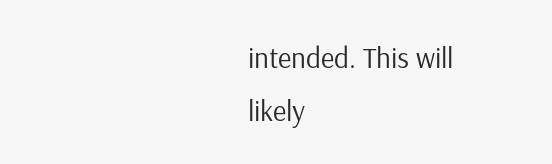intended. This will likely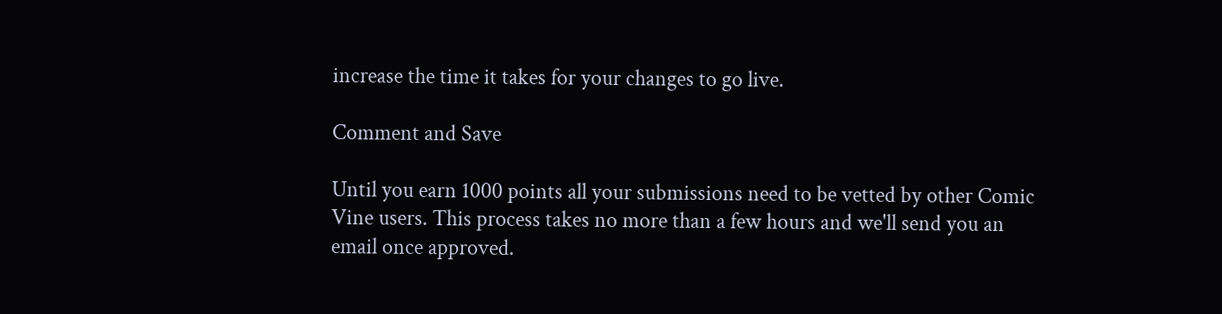increase the time it takes for your changes to go live.

Comment and Save

Until you earn 1000 points all your submissions need to be vetted by other Comic Vine users. This process takes no more than a few hours and we'll send you an email once approved.